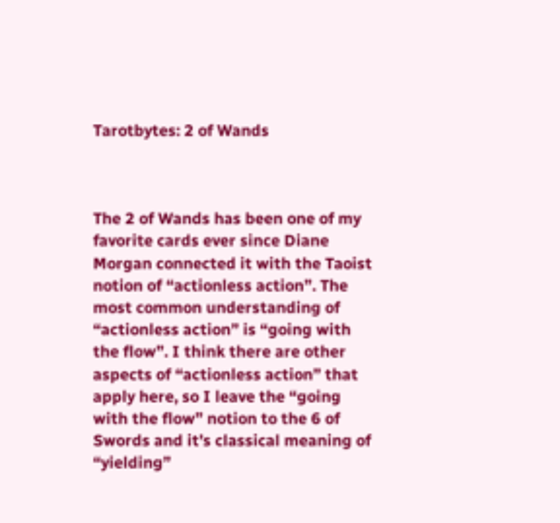Tarotbytes: 2 of Wands



The 2 of Wands has been one of my favorite cards ever since Diane Morgan connected it with the Taoist notion of “actionless action”. The most common understanding of “actionless action” is “going with the flow”. I think there are other aspects of “actionless action” that apply here, so I leave the “going with the flow” notion to the 6 of Swords and it’s classical meaning of “yielding”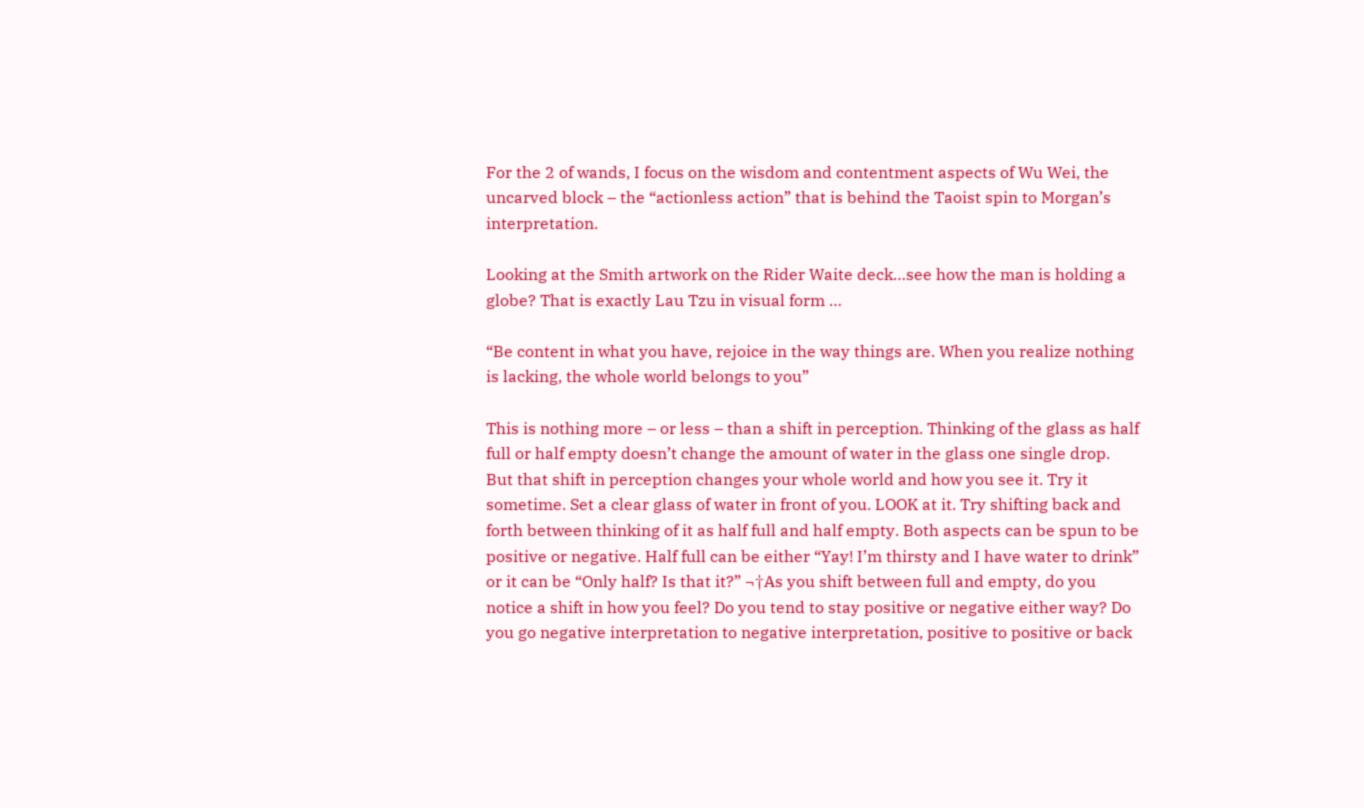For the 2 of wands, I focus on the wisdom and contentment aspects of Wu Wei, the uncarved block – the “actionless action” that is behind the Taoist spin to Morgan’s interpretation.

Looking at the Smith artwork on the Rider Waite deck…see how the man is holding a globe? That is exactly Lau Tzu in visual form …

“Be content in what you have, rejoice in the way things are. When you realize nothing is lacking, the whole world belongs to you”

This is nothing more – or less – than a shift in perception. Thinking of the glass as half full or half empty doesn’t change the amount of water in the glass one single drop. But that shift in perception changes your whole world and how you see it. Try it sometime. Set a clear glass of water in front of you. LOOK at it. Try shifting back and forth between thinking of it as half full and half empty. Both aspects can be spun to be positive or negative. Half full can be either “Yay! I’m thirsty and I have water to drink” or it can be “Only half? Is that it?” ¬†As you shift between full and empty, do you notice a shift in how you feel? Do you tend to stay positive or negative either way? Do you go negative interpretation to negative interpretation, positive to positive or back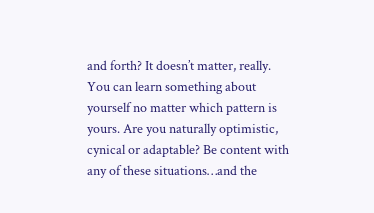and forth? It doesn’t matter, really. You can learn something about yourself no matter which pattern is yours. Are you naturally optimistic, cynical or adaptable? Be content with any of these situations…and the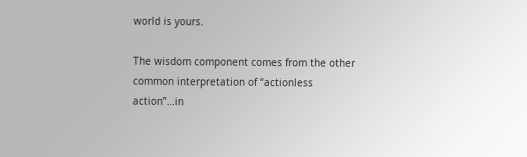world is yours.

The wisdom component comes from the other common interpretation of “actionless action”…in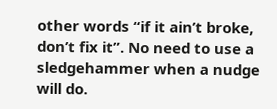other words “if it ain’t broke, don’t fix it”. No need to use a sledgehammer when a nudge will do.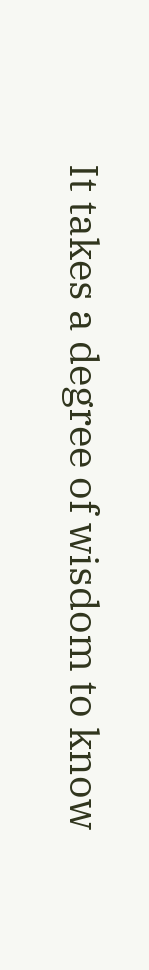It takes a degree of wisdom to know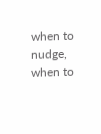when to nudge, when to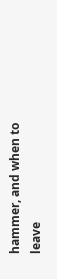hammer, and when to leave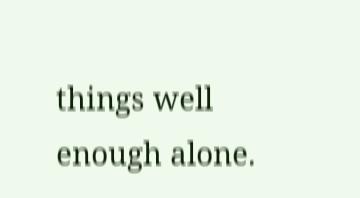things well enough alone.